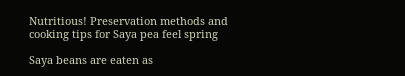Nutritious! Preservation methods and cooking tips for Saya pea feel spring

Saya beans are eaten as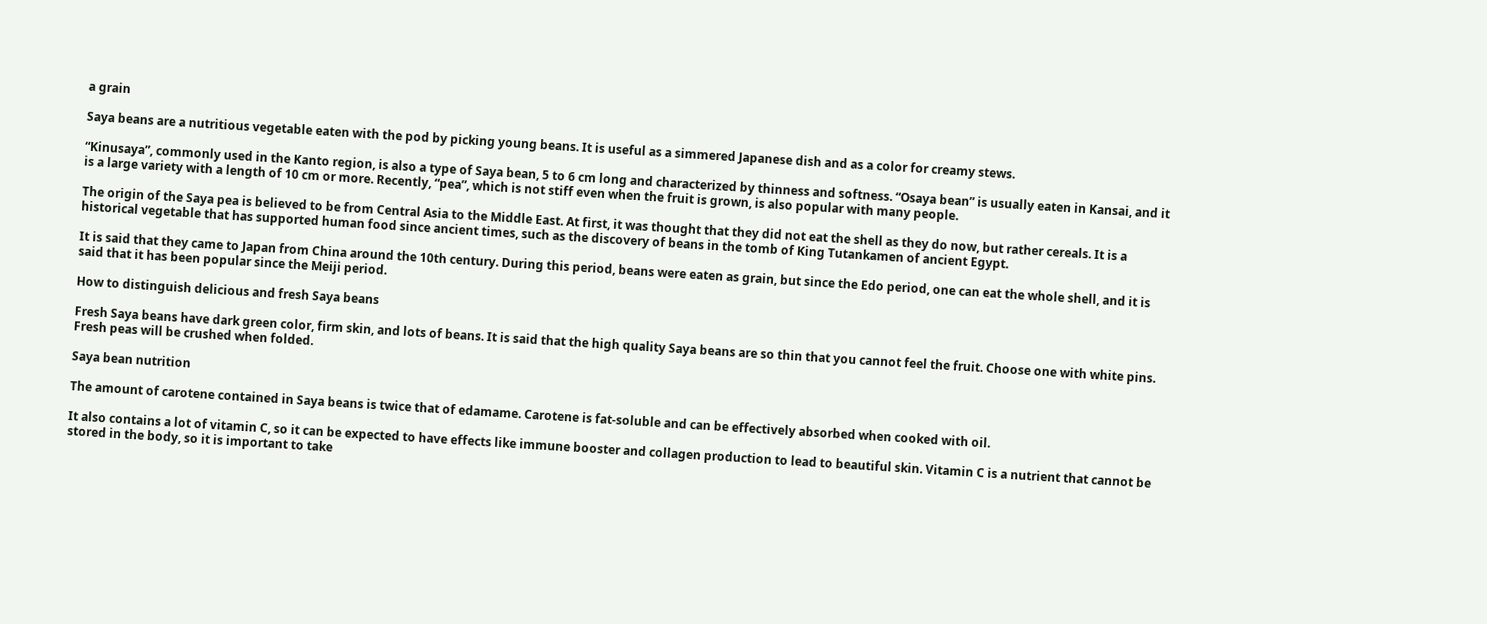a grain

Saya beans are a nutritious vegetable eaten with the pod by picking young beans. It is useful as a simmered Japanese dish and as a color for creamy stews.

“Kinusaya”, commonly used in the Kanto region, is also a type of Saya bean, 5 to 6 cm long and characterized by thinness and softness. “Osaya bean” is usually eaten in Kansai, and it is a large variety with a length of 10 cm or more. Recently, “pea”, which is not stiff even when the fruit is grown, is also popular with many people.

The origin of the Saya pea is believed to be from Central Asia to the Middle East. At first, it was thought that they did not eat the shell as they do now, but rather cereals. It is a historical vegetable that has supported human food since ancient times, such as the discovery of beans in the tomb of King Tutankamen of ancient Egypt.

It is said that they came to Japan from China around the 10th century. During this period, beans were eaten as grain, but since the Edo period, one can eat the whole shell, and it is said that it has been popular since the Meiji period.

How to distinguish delicious and fresh Saya beans

Fresh Saya beans have dark green color, firm skin, and lots of beans. It is said that the high quality Saya beans are so thin that you cannot feel the fruit. Choose one with white pins. Fresh peas will be crushed when folded.

Saya bean nutrition

The amount of carotene contained in Saya beans is twice that of edamame. Carotene is fat-soluble and can be effectively absorbed when cooked with oil.

It also contains a lot of vitamin C, so it can be expected to have effects like immune booster and collagen production to lead to beautiful skin. Vitamin C is a nutrient that cannot be stored in the body, so it is important to take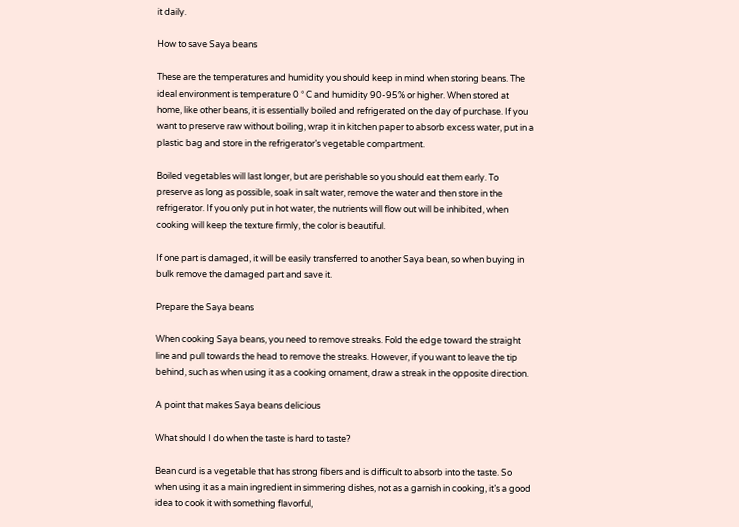it daily.

How to save Saya beans

These are the temperatures and humidity you should keep in mind when storing beans. The ideal environment is temperature 0 ° C and humidity 90-95% or higher. When stored at home, like other beans, it is essentially boiled and refrigerated on the day of purchase. If you want to preserve raw without boiling, wrap it in kitchen paper to absorb excess water, put in a plastic bag and store in the refrigerator’s vegetable compartment.

Boiled vegetables will last longer, but are perishable so you should eat them early. To preserve as long as possible, soak in salt water, remove the water and then store in the refrigerator. If you only put in hot water, the nutrients will flow out will be inhibited, when cooking will keep the texture firmly, the color is beautiful.

If one part is damaged, it will be easily transferred to another Saya bean, so when buying in bulk remove the damaged part and save it.

Prepare the Saya beans

When cooking Saya beans, you need to remove streaks. Fold the edge toward the straight line and pull towards the head to remove the streaks. However, if you want to leave the tip behind, such as when using it as a cooking ornament, draw a streak in the opposite direction.

A point that makes Saya beans delicious

What should I do when the taste is hard to taste?

Bean curd is a vegetable that has strong fibers and is difficult to absorb into the taste. So when using it as a main ingredient in simmering dishes, not as a garnish in cooking, it’s a good idea to cook it with something flavorful,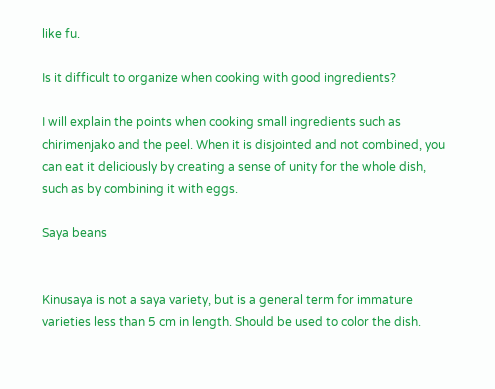like fu.

Is it difficult to organize when cooking with good ingredients?

I will explain the points when cooking small ingredients such as chirimenjako and the peel. When it is disjointed and not combined, you can eat it deliciously by creating a sense of unity for the whole dish, such as by combining it with eggs.

Saya beans


Kinusaya is not a saya variety, but is a general term for immature varieties less than 5 cm in length. Should be used to color the dish.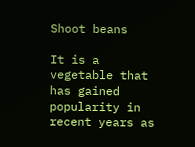Shoot beans

It is a vegetable that has gained popularity in recent years as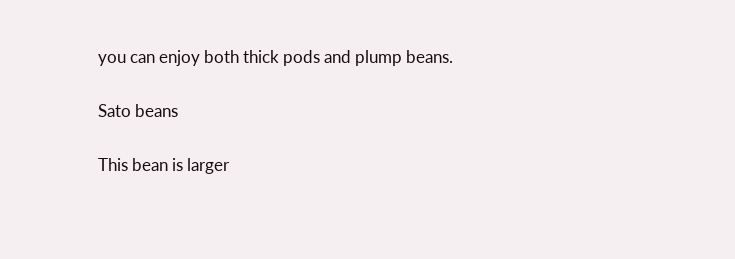you can enjoy both thick pods and plump beans.

Sato beans

This bean is larger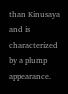than Kinusaya and is characterized by a plump appearance.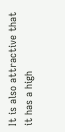It is also attractive that it has a high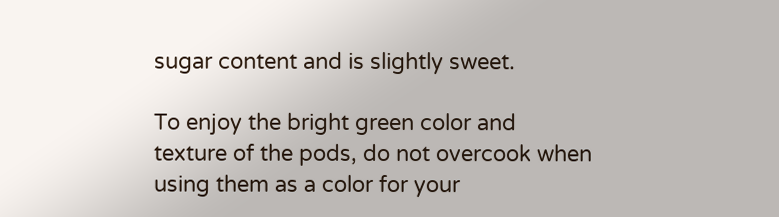sugar content and is slightly sweet.

To enjoy the bright green color and texture of the pods, do not overcook when using them as a color for your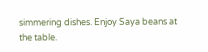simmering dishes. Enjoy Saya beans at the table.